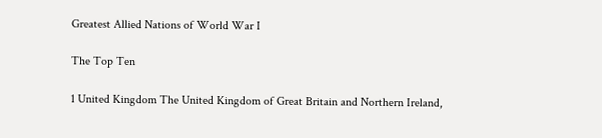Greatest Allied Nations of World War I

The Top Ten

1 United Kingdom The United Kingdom of Great Britain and Northern Ireland,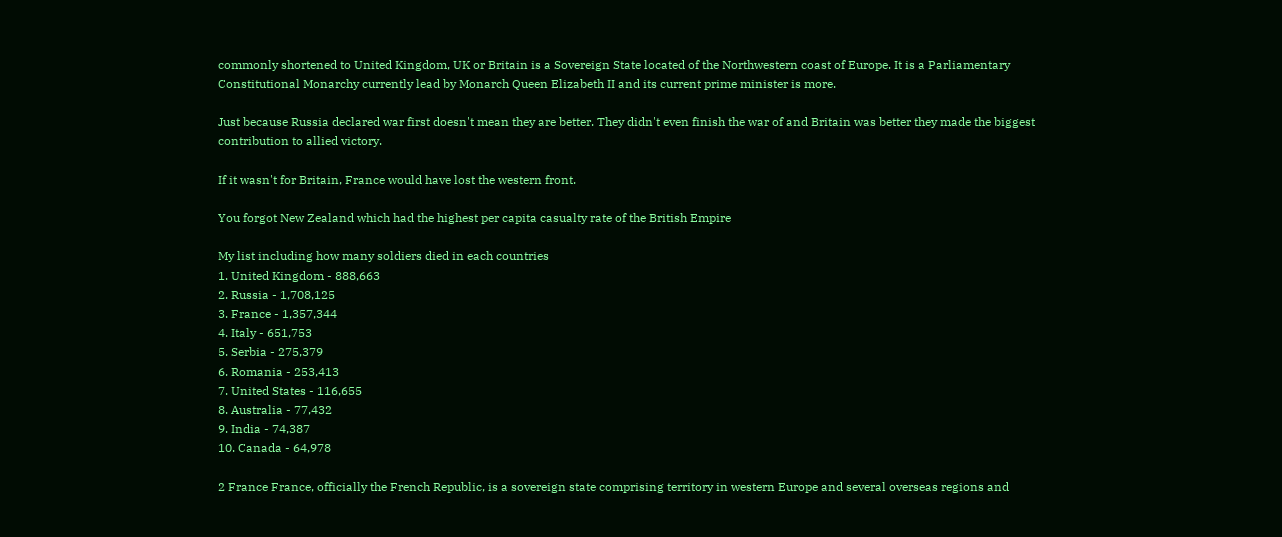commonly shortened to United Kingdom, UK or Britain is a Sovereign State located of the Northwestern coast of Europe. It is a Parliamentary Constitutional Monarchy currently lead by Monarch Queen Elizabeth II and its current prime minister is more.

Just because Russia declared war first doesn't mean they are better. They didn't even finish the war of and Britain was better they made the biggest contribution to allied victory.

If it wasn't for Britain, France would have lost the western front.

You forgot New Zealand which had the highest per capita casualty rate of the British Empire

My list including how many soldiers died in each countries
1. United Kingdom - 888,663
2. Russia - 1,708,125
3. France - 1,357,344
4. Italy - 651,753
5. Serbia - 275,379
6. Romania - 253,413
7. United States - 116,655
8. Australia - 77,432
9. India - 74,387
10. Canada - 64,978

2 France France, officially the French Republic, is a sovereign state comprising territory in western Europe and several overseas regions and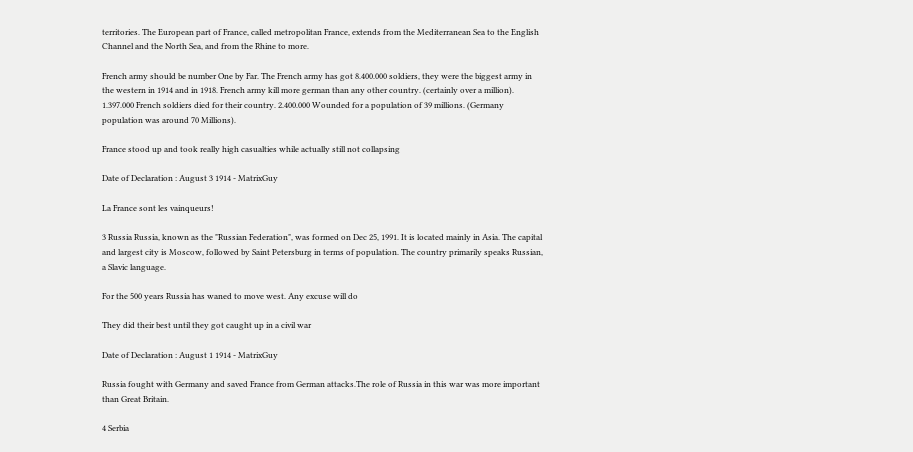territories. The European part of France, called metropolitan France, extends from the Mediterranean Sea to the English Channel and the North Sea, and from the Rhine to more.

French army should be number One by Far. The French army has got 8.400.000 soldiers, they were the biggest army in the western in 1914 and in 1918. French army kill more german than any other country. (certainly over a million). 1.397.000 French soldiers died for their country. 2.400.000 Wounded for a population of 39 millions. (Germany population was around 70 Millions).

France stood up and took really high casualties while actually still not collapsing

Date of Declaration : August 3 1914 - MatrixGuy

La France sont les vainqueurs!

3 Russia Russia, known as the "Russian Federation", was formed on Dec 25, 1991. It is located mainly in Asia. The capital and largest city is Moscow, followed by Saint Petersburg in terms of population. The country primarily speaks Russian, a Slavic language.

For the 500 years Russia has waned to move west. Any excuse will do

They did their best until they got caught up in a civil war

Date of Declaration : August 1 1914 - MatrixGuy

Russia fought with Germany and saved France from German attacks.The role of Russia in this war was more important than Great Britain.

4 Serbia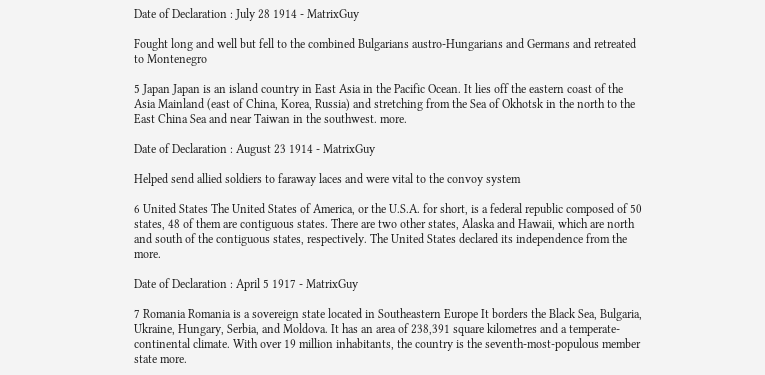Date of Declaration : July 28 1914 - MatrixGuy

Fought long and well but fell to the combined Bulgarians austro-Hungarians and Germans and retreated to Montenegro

5 Japan Japan is an island country in East Asia in the Pacific Ocean. It lies off the eastern coast of the Asia Mainland (east of China, Korea, Russia) and stretching from the Sea of Okhotsk in the north to the East China Sea and near Taiwan in the southwest. more.

Date of Declaration : August 23 1914 - MatrixGuy

Helped send allied soldiers to faraway laces and were vital to the convoy system

6 United States The United States of America, or the U.S.A. for short, is a federal republic composed of 50 states, 48 of them are contiguous states. There are two other states, Alaska and Hawaii, which are north and south of the contiguous states, respectively. The United States declared its independence from the more.

Date of Declaration : April 5 1917 - MatrixGuy

7 Romania Romania is a sovereign state located in Southeastern Europe It borders the Black Sea, Bulgaria, Ukraine, Hungary, Serbia, and Moldova. It has an area of 238,391 square kilometres and a temperate-continental climate. With over 19 million inhabitants, the country is the seventh-most-populous member state more.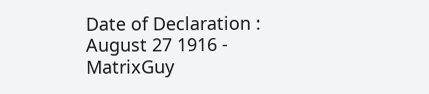Date of Declaration : August 27 1916 - MatrixGuy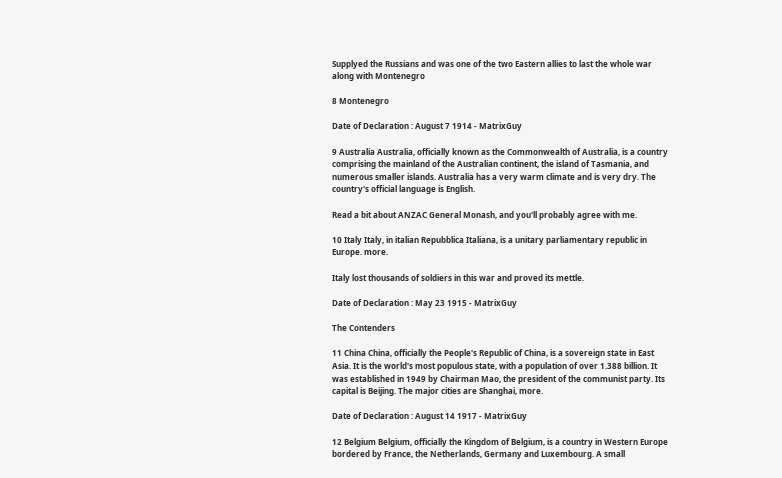Supplyed the Russians and was one of the two Eastern allies to last the whole war along with Montenegro

8 Montenegro

Date of Declaration : August 7 1914 - MatrixGuy

9 Australia Australia, officially known as the Commonwealth of Australia, is a country comprising the mainland of the Australian continent, the island of Tasmania, and numerous smaller islands. Australia has a very warm climate and is very dry. The country's official language is English.

Read a bit about ANZAC General Monash, and you'll probably agree with me.

10 Italy Italy, in italian Repubblica Italiana, is a unitary parliamentary republic in Europe. more.

Italy lost thousands of soldiers in this war and proved its mettle.

Date of Declaration : May 23 1915 - MatrixGuy

The Contenders

11 China China, officially the People's Republic of China, is a sovereign state in East Asia. It is the world's most populous state, with a population of over 1.388 billion. It was established in 1949 by Chairman Mao, the president of the communist party. Its capital is Beijing. The major cities are Shanghai, more.

Date of Declaration : August 14 1917 - MatrixGuy

12 Belgium Belgium, officially the Kingdom of Belgium, is a country in Western Europe bordered by France, the Netherlands, Germany and Luxembourg. A small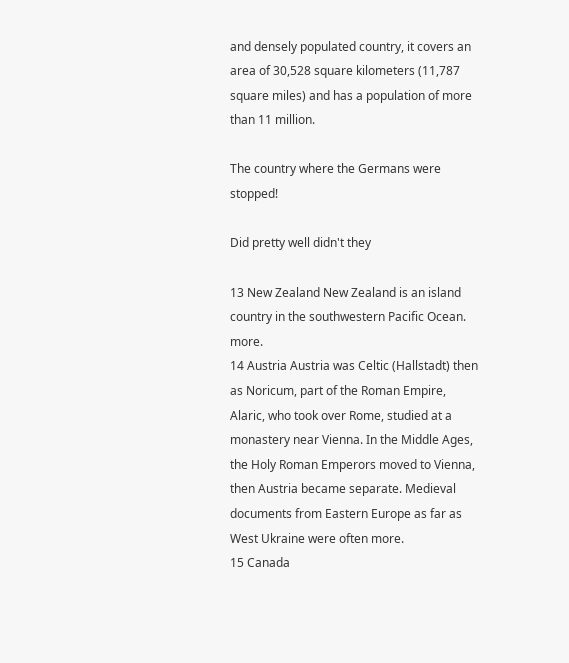and densely populated country, it covers an area of 30,528 square kilometers (11,787 square miles) and has a population of more than 11 million.

The country where the Germans were stopped!

Did pretty well didn't they

13 New Zealand New Zealand is an island country in the southwestern Pacific Ocean. more.
14 Austria Austria was Celtic (Hallstadt) then as Noricum, part of the Roman Empire, Alaric, who took over Rome, studied at a monastery near Vienna. In the Middle Ages, the Holy Roman Emperors moved to Vienna, then Austria became separate. Medieval documents from Eastern Europe as far as West Ukraine were often more.
15 Canada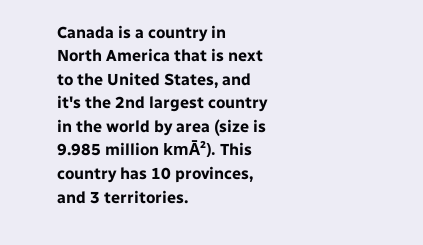Canada is a country in North America that is next to the United States, and it's the 2nd largest country in the world by area (size is 9.985 million kmĀ²). This country has 10 provinces, and 3 territories.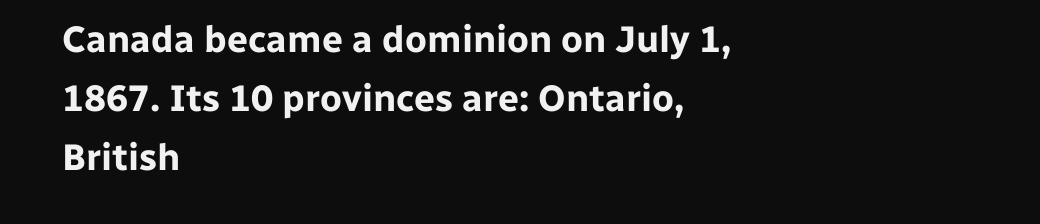Canada became a dominion on July 1, 1867. Its 10 provinces are: Ontario, British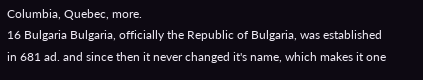Columbia, Quebec, more.
16 Bulgaria Bulgaria, officially the Republic of Bulgaria, was established in 681 ad. and since then it never changed it's name, which makes it one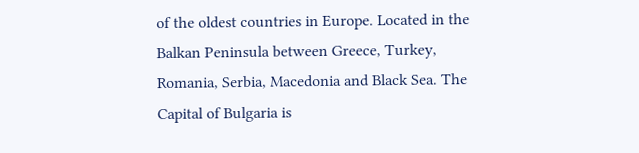of the oldest countries in Europe. Located in the Balkan Peninsula between Greece, Turkey, Romania, Serbia, Macedonia and Black Sea. The Capital of Bulgaria is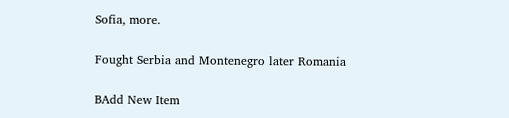Sofia, more.

Fought Serbia and Montenegro later Romania

BAdd New Item